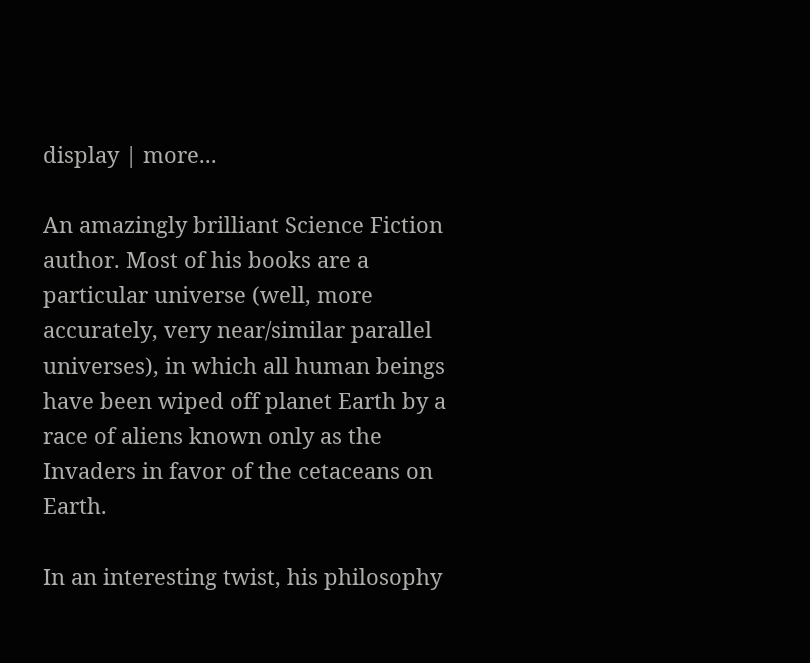display | more...

An amazingly brilliant Science Fiction author. Most of his books are a particular universe (well, more accurately, very near/similar parallel universes), in which all human beings have been wiped off planet Earth by a race of aliens known only as the Invaders in favor of the cetaceans on Earth.

In an interesting twist, his philosophy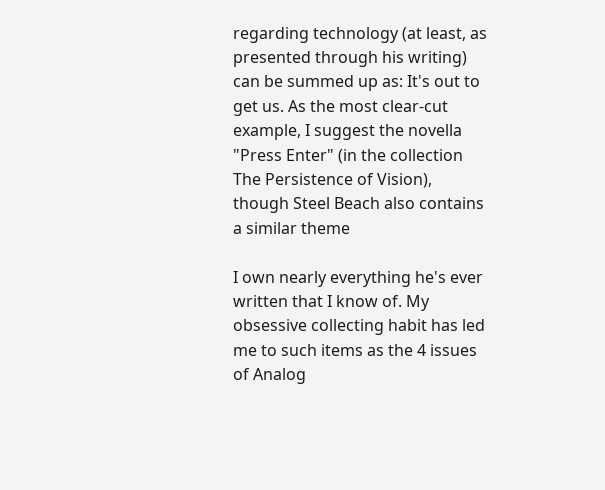regarding technology (at least, as presented through his writing) can be summed up as: It's out to get us. As the most clear-cut example, I suggest the novella "Press Enter" (in the collection The Persistence of Vision), though Steel Beach also contains a similar theme

I own nearly everything he's ever written that I know of. My obsessive collecting habit has led me to such items as the 4 issues of Analog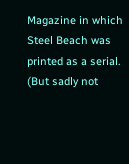Magazine in which Steel Beach was printed as a serial. (But sadly not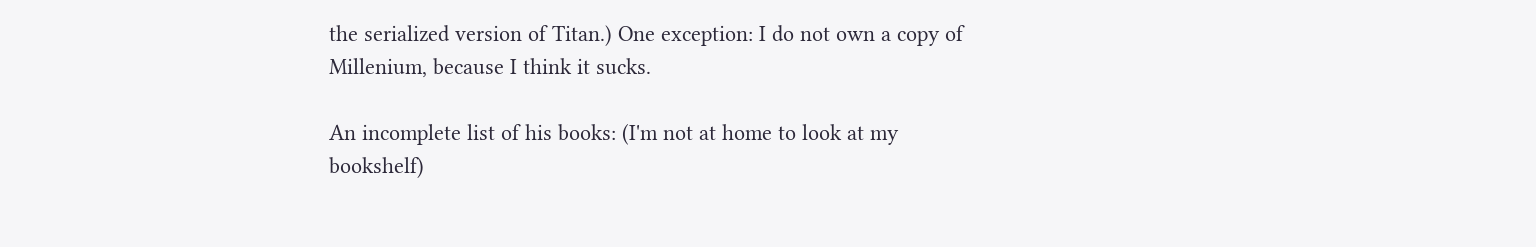the serialized version of Titan.) One exception: I do not own a copy of Millenium, because I think it sucks.

An incomplete list of his books: (I'm not at home to look at my bookshelf)